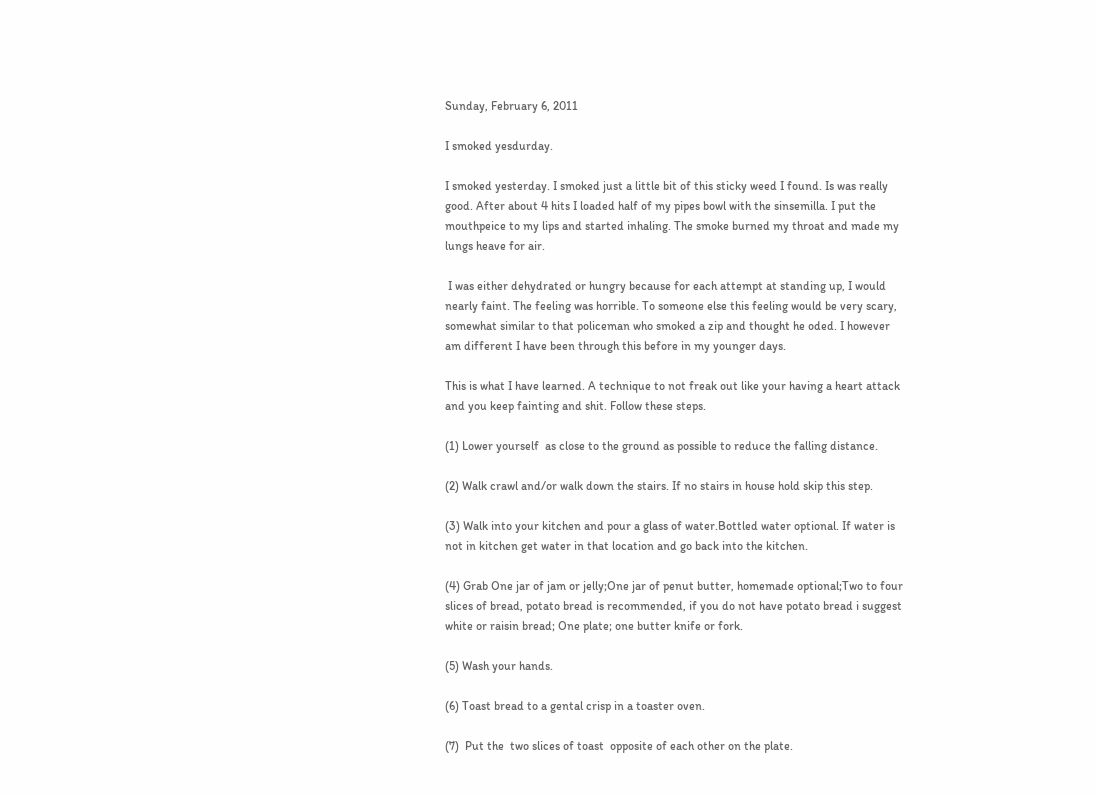Sunday, February 6, 2011

I smoked yesdurday.

I smoked yesterday. I smoked just a little bit of this sticky weed I found. Is was really good. After about 4 hits I loaded half of my pipes bowl with the sinsemilla. I put the mouthpeice to my lips and started inhaling. The smoke burned my throat and made my lungs heave for air.

 I was either dehydrated or hungry because for each attempt at standing up, I would nearly faint. The feeling was horrible. To someone else this feeling would be very scary, somewhat similar to that policeman who smoked a zip and thought he oded. I however am different I have been through this before in my younger days.

This is what I have learned. A technique to not freak out like your having a heart attack and you keep fainting and shit. Follow these steps.

(1) Lower yourself  as close to the ground as possible to reduce the falling distance.

(2) Walk crawl and/or walk down the stairs. If no stairs in house hold skip this step.

(3) Walk into your kitchen and pour a glass of water.Bottled water optional. If water is not in kitchen get water in that location and go back into the kitchen.

(4) Grab One jar of jam or jelly;One jar of penut butter, homemade optional;Two to four slices of bread, potato bread is recommended, if you do not have potato bread i suggest white or raisin bread; One plate; one butter knife or fork.

(5) Wash your hands.

(6) Toast bread to a gental crisp in a toaster oven.

(7)  Put the  two slices of toast  opposite of each other on the plate.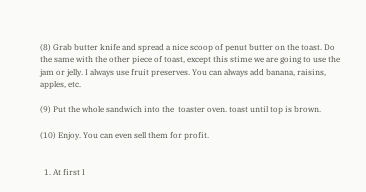(8) Grab butter knife and spread a nice scoop of penut butter on the toast. Do the same with the other piece of toast, except this stime we are going to use the jam or jelly. I always use fruit preserves. You can always add banana, raisins, apples, etc.

(9) Put the whole sandwich into the  toaster oven. toast until top is brown.

(10) Enjoy. You can even sell them for profit.


  1. At first I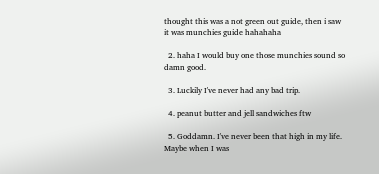thought this was a not green out guide, then i saw it was munchies guide hahahaha

  2. haha I would buy one those munchies sound so damn good.

  3. Luckily I've never had any bad trip.

  4. peanut butter and jell sandwiches ftw

  5. Goddamn. I've never been that high in my life. Maybe when I was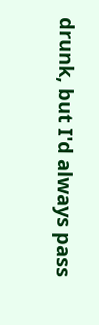drunk, but I'd always pass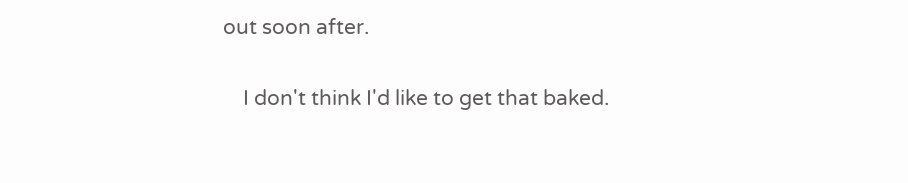out soon after.

    I don't think I'd like to get that baked.